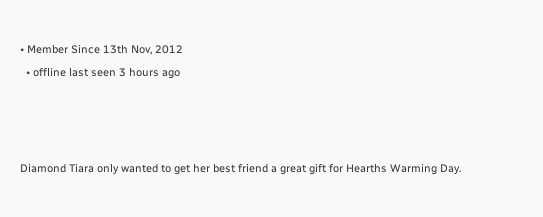• Member Since 13th Nov, 2012
  • offline last seen 3 hours ago



Diamond Tiara only wanted to get her best friend a great gift for Hearths Warming Day.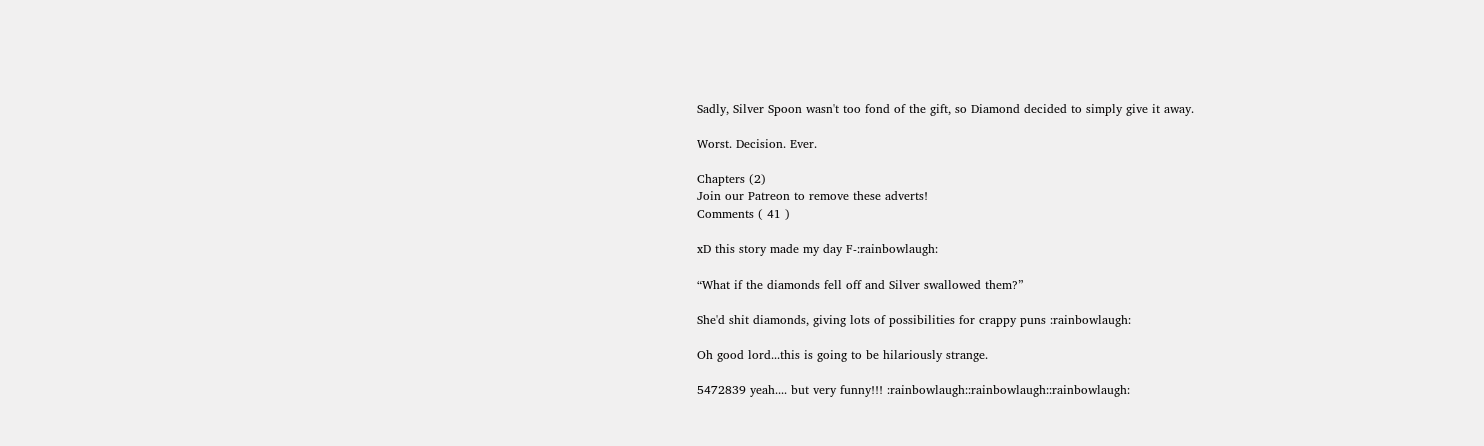Sadly, Silver Spoon wasn't too fond of the gift, so Diamond decided to simply give it away.

Worst. Decision. Ever.

Chapters (2)
Join our Patreon to remove these adverts!
Comments ( 41 )

xD this story made my day F-:rainbowlaugh:

“What if the diamonds fell off and Silver swallowed them?”

She'd shit diamonds, giving lots of possibilities for crappy puns :rainbowlaugh:

Oh good lord...this is going to be hilariously strange.

5472839 yeah.... but very funny!!! :rainbowlaugh::rainbowlaugh::rainbowlaugh: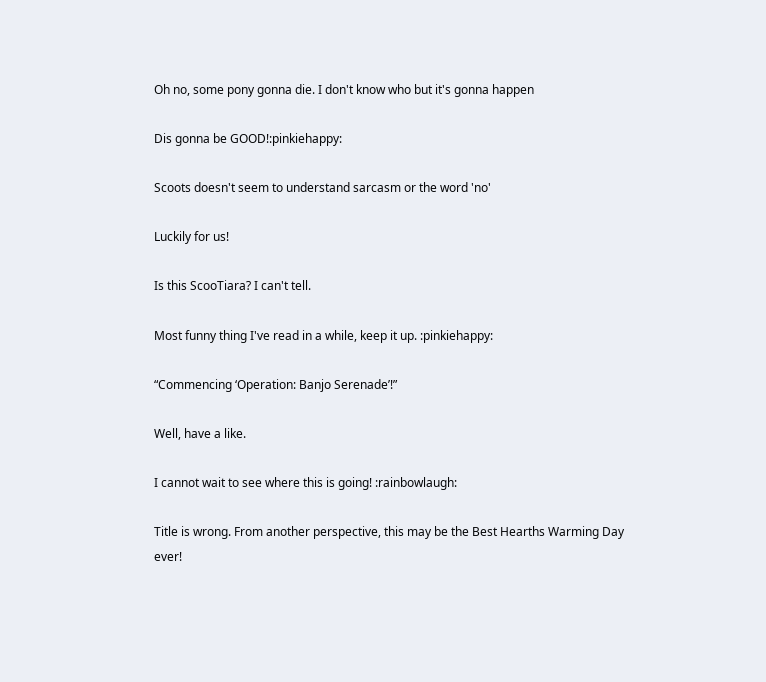Oh no, some pony gonna die. I don't know who but it's gonna happen

Dis gonna be GOOD!:pinkiehappy:

Scoots doesn't seem to understand sarcasm or the word 'no'

Luckily for us!

Is this ScooTiara? I can't tell.

Most funny thing I've read in a while, keep it up. :pinkiehappy:

“Commencing ‘Operation: Banjo Serenade’!”

Well, have a like.

I cannot wait to see where this is going! :rainbowlaugh:

Title is wrong. From another perspective, this may be the Best Hearths Warming Day ever!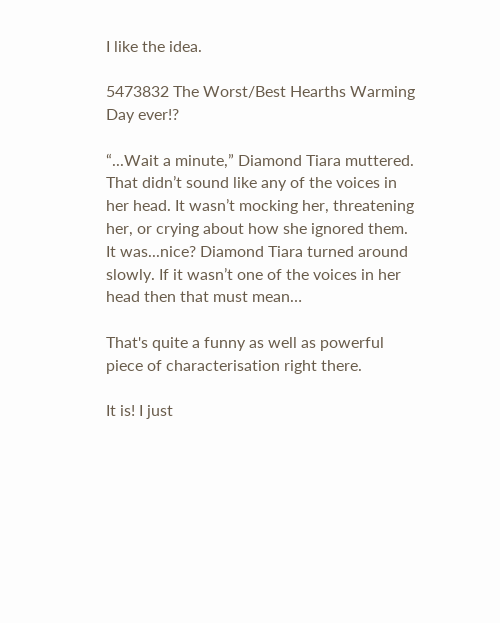I like the idea.

5473832 The Worst/Best Hearths Warming Day ever!?

“...Wait a minute,” Diamond Tiara muttered. That didn’t sound like any of the voices in her head. It wasn’t mocking her, threatening her, or crying about how she ignored them. It was...nice? Diamond Tiara turned around slowly. If it wasn’t one of the voices in her head then that must mean…

That's quite a funny as well as powerful piece of characterisation right there.

It is! I just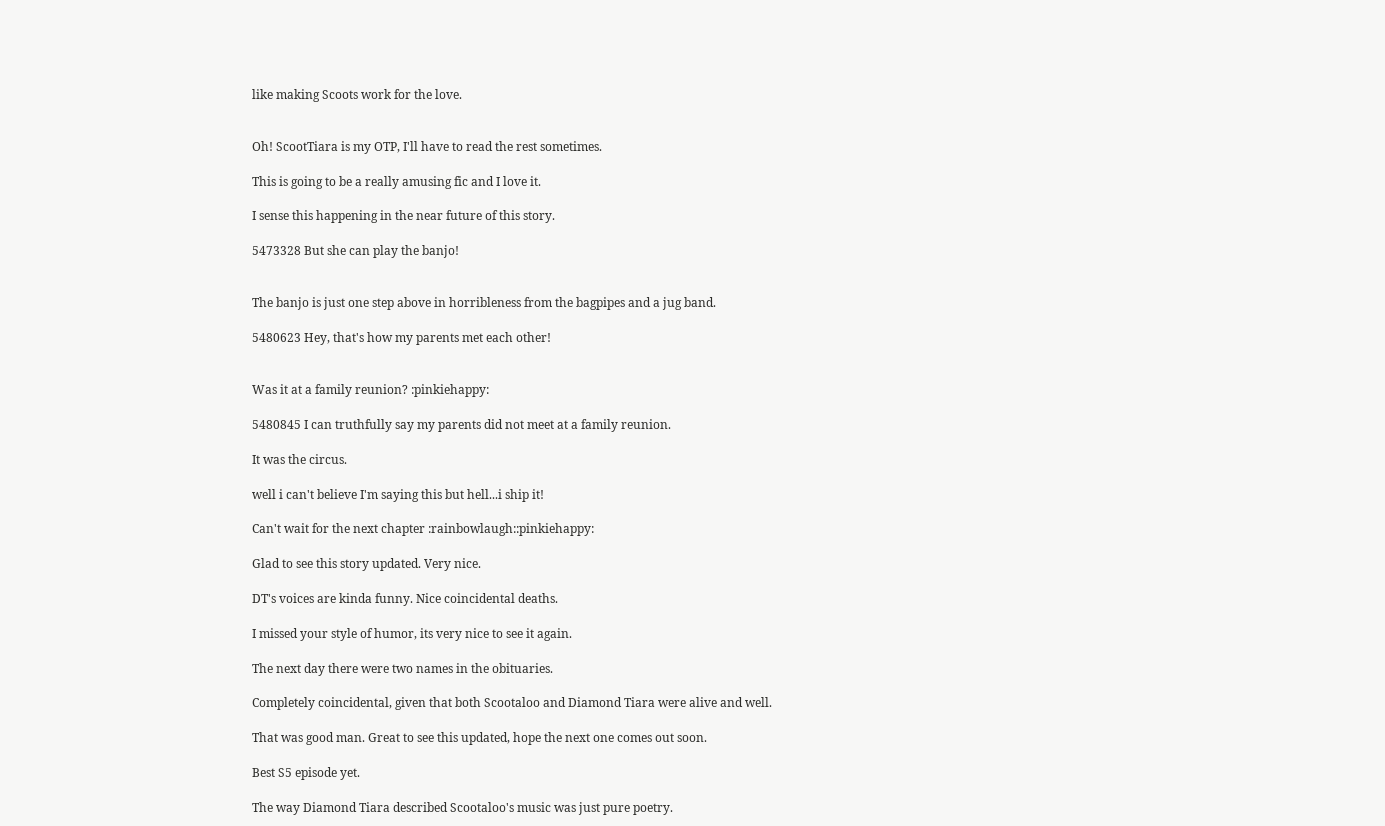like making Scoots work for the love.


Oh! ScootTiara is my OTP, I'll have to read the rest sometimes.

This is going to be a really amusing fic and I love it.

I sense this happening in the near future of this story.

5473328 But she can play the banjo!


The banjo is just one step above in horribleness from the bagpipes and a jug band.

5480623 Hey, that's how my parents met each other!


Was it at a family reunion? :pinkiehappy:

5480845 I can truthfully say my parents did not meet at a family reunion.

It was the circus.

well i can't believe I'm saying this but hell...i ship it!

Can't wait for the next chapter :rainbowlaugh::pinkiehappy:

Glad to see this story updated. Very nice.

DT's voices are kinda funny. Nice coincidental deaths.

I missed your style of humor, its very nice to see it again.

The next day there were two names in the obituaries.

Completely coincidental, given that both Scootaloo and Diamond Tiara were alive and well.

That was good man. Great to see this updated, hope the next one comes out soon.

Best S5 episode yet.

The way Diamond Tiara described Scootaloo's music was just pure poetry.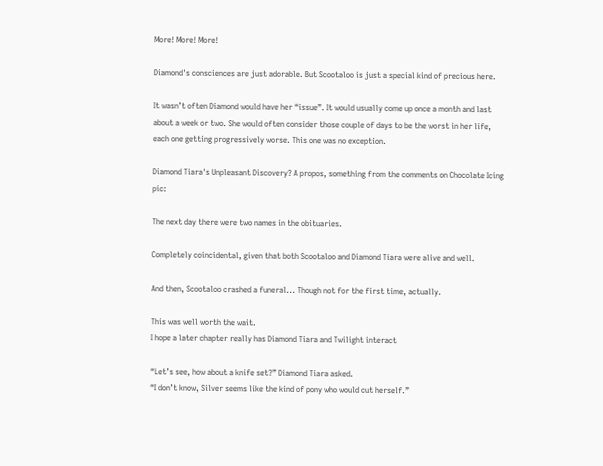More! More! More!

Diamond's consciences are just adorable. But Scootaloo is just a special kind of precious here.

It wasn’t often Diamond would have her “issue”. It would usually come up once a month and last about a week or two. She would often consider those couple of days to be the worst in her life, each one getting progressively worse. This one was no exception.

Diamond Tiara's Unpleasant Discovery? A propos, something from the comments on Chocolate Icing pic:

The next day there were two names in the obituaries.

Completely coincidental, given that both Scootaloo and Diamond Tiara were alive and well.

And then, Scootaloo crashed a funeral... Though not for the first time, actually.

This was well worth the wait.
I hope a later chapter really has Diamond Tiara and Twilight interact

“Let’s see, how about a knife set?” Diamond Tiara asked.
“I don’t know, Silver seems like the kind of pony who would cut herself.”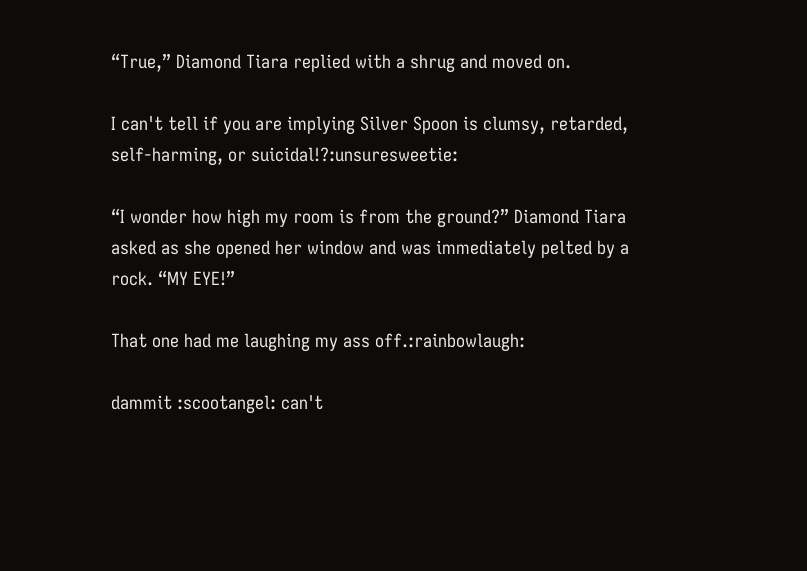“True,” Diamond Tiara replied with a shrug and moved on.

I can't tell if you are implying Silver Spoon is clumsy, retarded, self-harming, or suicidal!?:unsuresweetie:

“I wonder how high my room is from the ground?” Diamond Tiara asked as she opened her window and was immediately pelted by a rock. “MY EYE!”

That one had me laughing my ass off.:rainbowlaugh:

dammit :scootangel: can't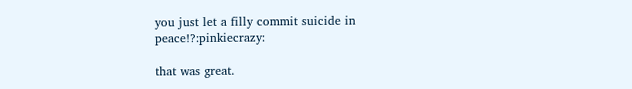you just let a filly commit suicide in peace!?:pinkiecrazy:

that was great.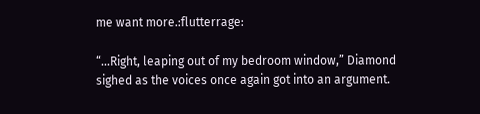me want more.:flutterrage:

“...Right, leaping out of my bedroom window,” Diamond sighed as the voices once again got into an argument.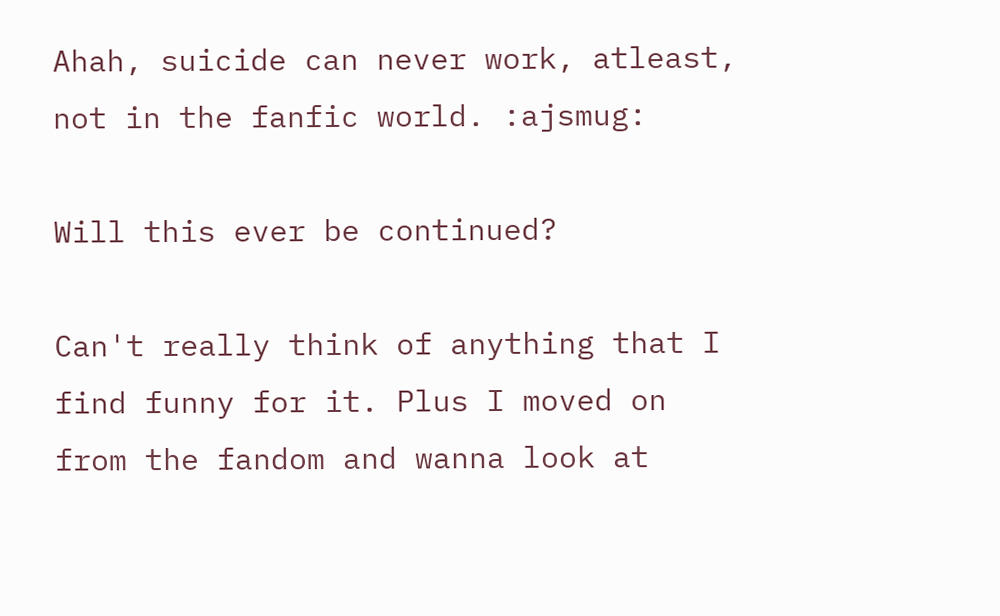Ahah, suicide can never work, atleast, not in the fanfic world. :ajsmug:

Will this ever be continued?

Can't really think of anything that I find funny for it. Plus I moved on from the fandom and wanna look at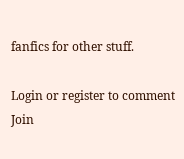fanfics for other stuff.

Login or register to comment
Join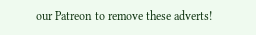our Patreon to remove these adverts!